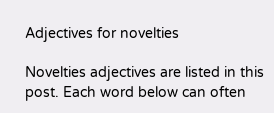Adjectives for novelties

Novelties adjectives are listed in this post. Each word below can often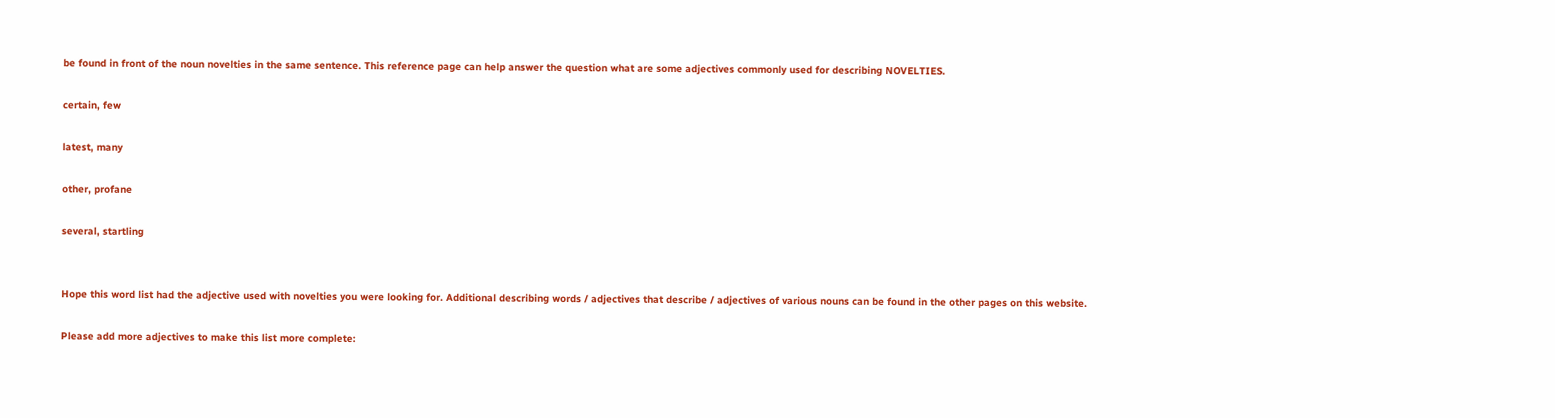be found in front of the noun novelties in the same sentence. This reference page can help answer the question what are some adjectives commonly used for describing NOVELTIES.

certain, few

latest, many

other, profane

several, startling


Hope this word list had the adjective used with novelties you were looking for. Additional describing words / adjectives that describe / adjectives of various nouns can be found in the other pages on this website.

Please add more adjectives to make this list more complete: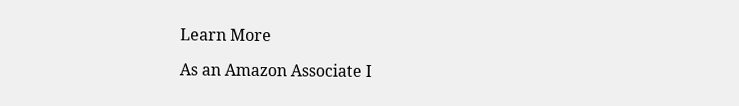Learn More

As an Amazon Associate I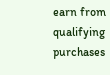earn from qualifying purchases